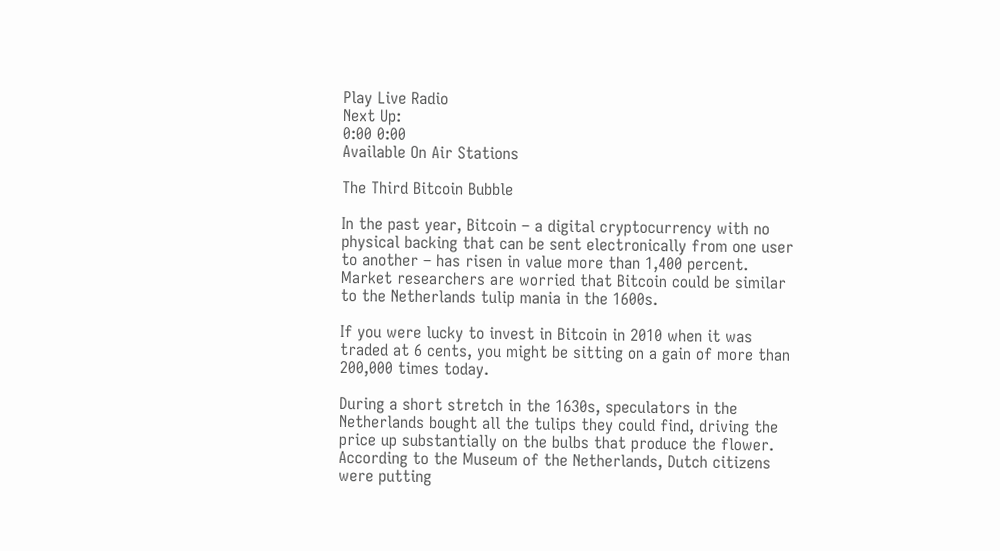Play Live Radio
Next Up:
0:00 0:00
Available On Air Stations

The Third Bitcoin Bubble

In the past year, Bitcoin – a digital cryptocurrency with no physical backing that can be sent electronically from one user to another – has risen in value more than 1,400 percent. Market researchers are worried that Bitcoin could be similar to the Netherlands tulip mania in the 1600s.

If you were lucky to invest in Bitcoin in 2010 when it was traded at 6 cents, you might be sitting on a gain of more than 200,000 times today.

During a short stretch in the 1630s, speculators in the Netherlands bought all the tulips they could find, driving the price up substantially on the bulbs that produce the flower. According to the Museum of the Netherlands, Dutch citizens were putting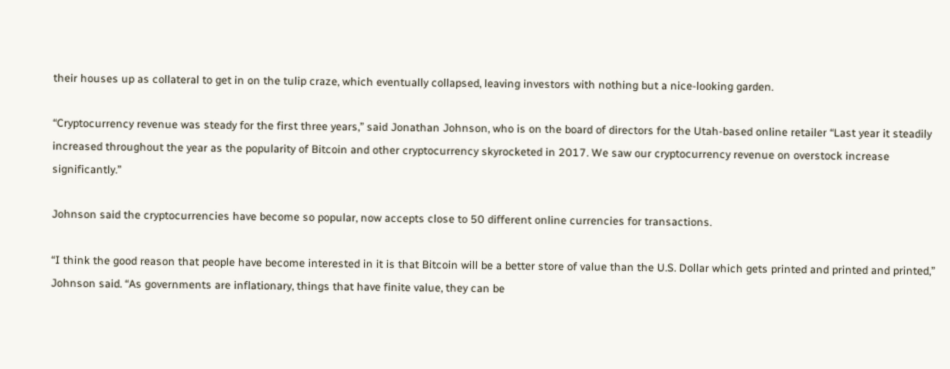their houses up as collateral to get in on the tulip craze, which eventually collapsed, leaving investors with nothing but a nice-looking garden.

“Cryptocurrency revenue was steady for the first three years,” said Jonathan Johnson, who is on the board of directors for the Utah-based online retailer “Last year it steadily increased throughout the year as the popularity of Bitcoin and other cryptocurrency skyrocketed in 2017. We saw our cryptocurrency revenue on overstock increase significantly.”

Johnson said the cryptocurrencies have become so popular, now accepts close to 50 different online currencies for transactions.

“I think the good reason that people have become interested in it is that Bitcoin will be a better store of value than the U.S. Dollar which gets printed and printed and printed,” Johnson said. “As governments are inflationary, things that have finite value, they can be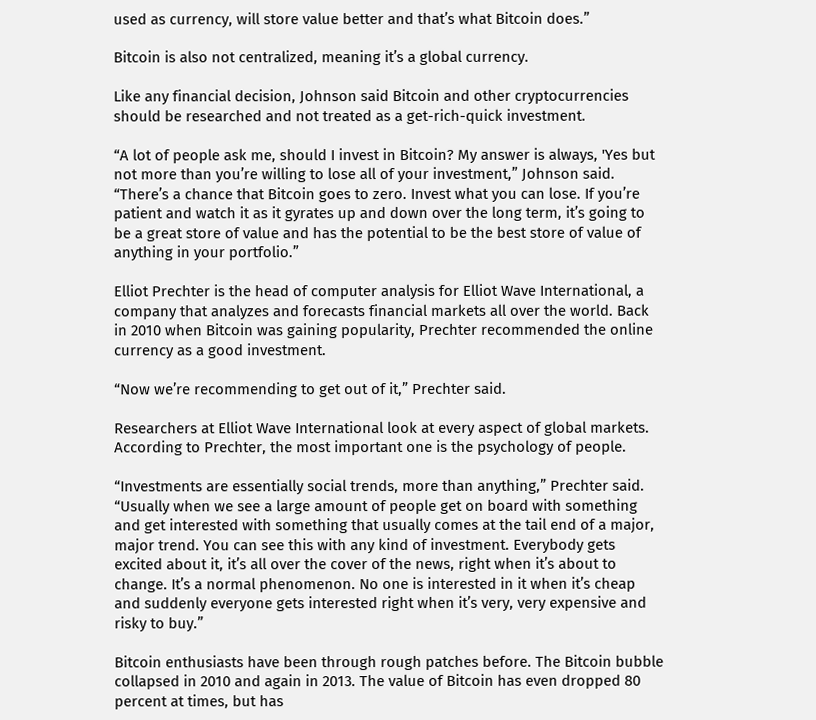used as currency, will store value better and that’s what Bitcoin does.”

Bitcoin is also not centralized, meaning it’s a global currency.

Like any financial decision, Johnson said Bitcoin and other cryptocurrencies should be researched and not treated as a get-rich-quick investment.

“A lot of people ask me, should I invest in Bitcoin? My answer is always, 'Yes but not more than you’re willing to lose all of your investment,” Johnson said. “There’s a chance that Bitcoin goes to zero. Invest what you can lose. If you’re patient and watch it as it gyrates up and down over the long term, it’s going to be a great store of value and has the potential to be the best store of value of anything in your portfolio.”

Elliot Prechter is the head of computer analysis for Elliot Wave International, a company that analyzes and forecasts financial markets all over the world. Back in 2010 when Bitcoin was gaining popularity, Prechter recommended the online currency as a good investment.

“Now we’re recommending to get out of it,” Prechter said.

Researchers at Elliot Wave International look at every aspect of global markets. According to Prechter, the most important one is the psychology of people.

“Investments are essentially social trends, more than anything,” Prechter said. “Usually when we see a large amount of people get on board with something and get interested with something that usually comes at the tail end of a major, major trend. You can see this with any kind of investment. Everybody gets excited about it, it’s all over the cover of the news, right when it’s about to change. It’s a normal phenomenon. No one is interested in it when it’s cheap and suddenly everyone gets interested right when it’s very, very expensive and risky to buy.”

Bitcoin enthusiasts have been through rough patches before. The Bitcoin bubble collapsed in 2010 and again in 2013. The value of Bitcoin has even dropped 80 percent at times, but has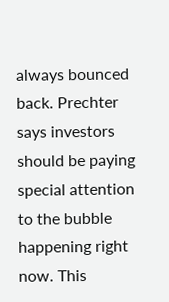always bounced back. Prechter says investors should be paying special attention to the bubble happening right now. This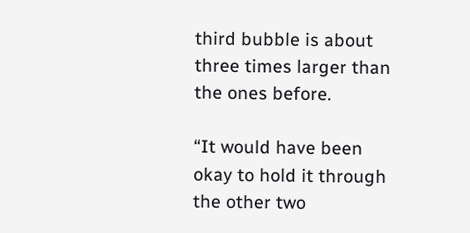third bubble is about three times larger than the ones before.

“It would have been okay to hold it through the other two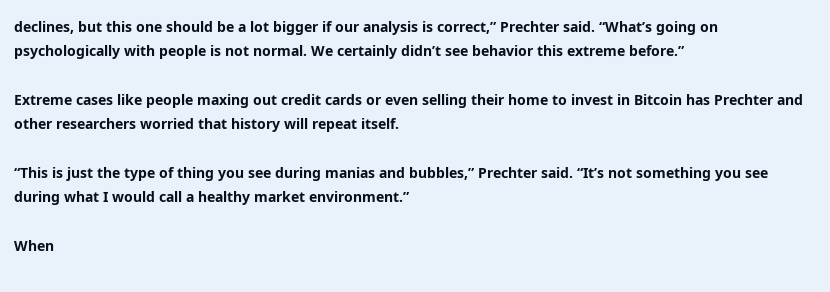declines, but this one should be a lot bigger if our analysis is correct,” Prechter said. “What’s going on psychologically with people is not normal. We certainly didn’t see behavior this extreme before.”

Extreme cases like people maxing out credit cards or even selling their home to invest in Bitcoin has Prechter and other researchers worried that history will repeat itself.

“This is just the type of thing you see during manias and bubbles,” Prechter said. “It’s not something you see during what I would call a healthy market environment.”

When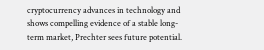cryptocurrency advances in technology and shows compelling evidence of a stable long-term market, Prechter sees future potential.